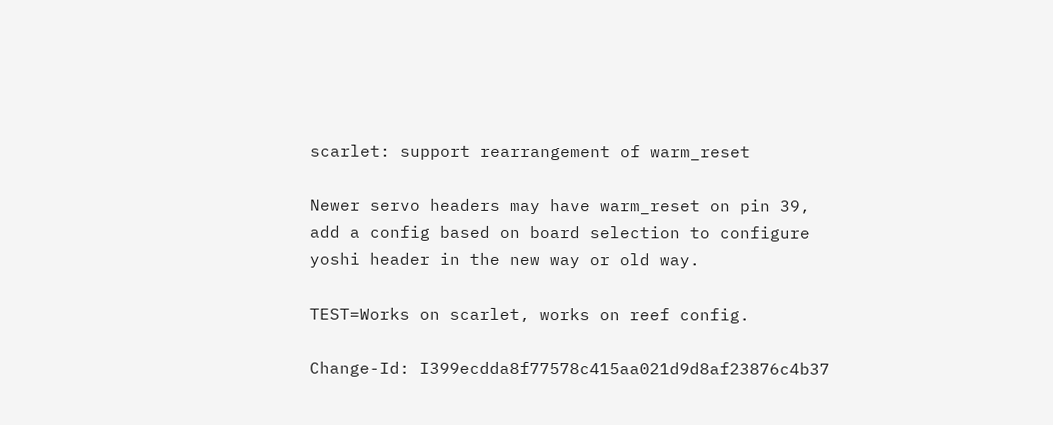scarlet: support rearrangement of warm_reset

Newer servo headers may have warm_reset on pin 39,
add a config based on board selection to configure
yoshi header in the new way or old way.

TEST=Works on scarlet, works on reef config.

Change-Id: I399ecdda8f77578c415aa021d9d8af23876c4b37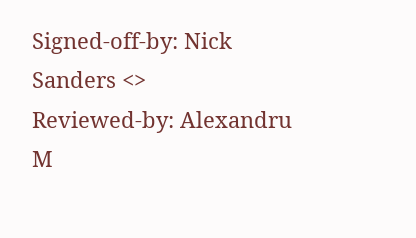Signed-off-by: Nick Sanders <>
Reviewed-by: Alexandru M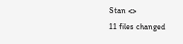Stan <>
11 files changed